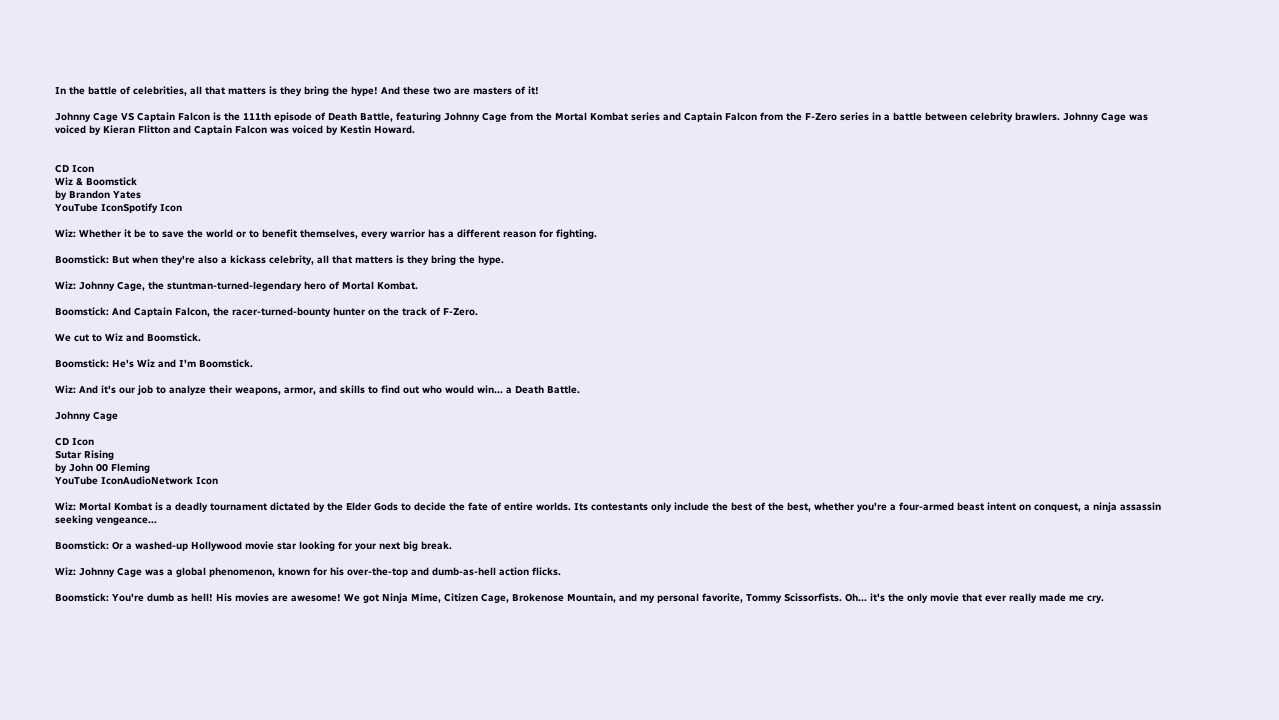In the battle of celebrities, all that matters is they bring the hype! And these two are masters of it!

Johnny Cage VS Captain Falcon is the 111th episode of Death Battle, featuring Johnny Cage from the Mortal Kombat series and Captain Falcon from the F-Zero series in a battle between celebrity brawlers. Johnny Cage was voiced by Kieran Flitton and Captain Falcon was voiced by Kestin Howard.


CD Icon
Wiz & Boomstick
by Brandon Yates
YouTube IconSpotify Icon

Wiz: Whether it be to save the world or to benefit themselves, every warrior has a different reason for fighting.

Boomstick: But when they're also a kickass celebrity, all that matters is they bring the hype.

Wiz: Johnny Cage, the stuntman-turned-legendary hero of Mortal Kombat.

Boomstick: And Captain Falcon, the racer-turned-bounty hunter on the track of F-Zero.

We cut to Wiz and Boomstick.

Boomstick: He's Wiz and I'm Boomstick.

Wiz: And it's our job to analyze their weapons, armor, and skills to find out who would win... a Death Battle.

Johnny Cage

CD Icon
Sutar Rising
by John 00 Fleming
YouTube IconAudioNetwork Icon

Wiz: Mortal Kombat is a deadly tournament dictated by the Elder Gods to decide the fate of entire worlds. Its contestants only include the best of the best, whether you're a four-armed beast intent on conquest, a ninja assassin seeking vengeance...

Boomstick: Or a washed-up Hollywood movie star looking for your next big break.

Wiz: Johnny Cage was a global phenomenon, known for his over-the-top and dumb-as-hell action flicks.

Boomstick: You're dumb as hell! His movies are awesome! We got Ninja Mime, Citizen Cage, Brokenose Mountain, and my personal favorite, Tommy Scissorfists. Oh... it's the only movie that ever really made me cry.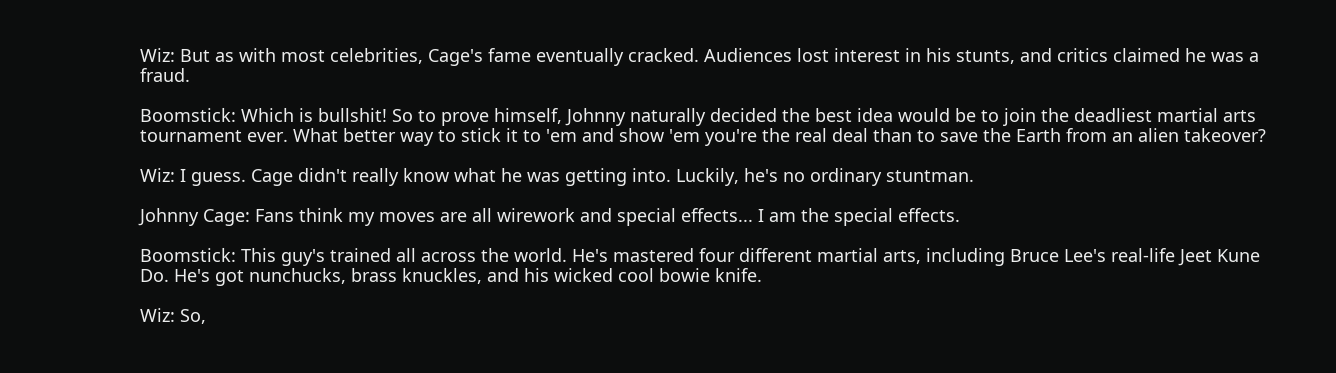Wiz: But as with most celebrities, Cage's fame eventually cracked. Audiences lost interest in his stunts, and critics claimed he was a fraud.

Boomstick: Which is bullshit! So to prove himself, Johnny naturally decided the best idea would be to join the deadliest martial arts tournament ever. What better way to stick it to 'em and show 'em you're the real deal than to save the Earth from an alien takeover?

Wiz: I guess. Cage didn't really know what he was getting into. Luckily, he's no ordinary stuntman.

Johnny Cage: Fans think my moves are all wirework and special effects... I am the special effects.

Boomstick: This guy's trained all across the world. He's mastered four different martial arts, including Bruce Lee's real-life Jeet Kune Do. He's got nunchucks, brass knuckles, and his wicked cool bowie knife.

Wiz: So,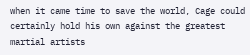when it came time to save the world, Cage could certainly hold his own against the greatest martial artists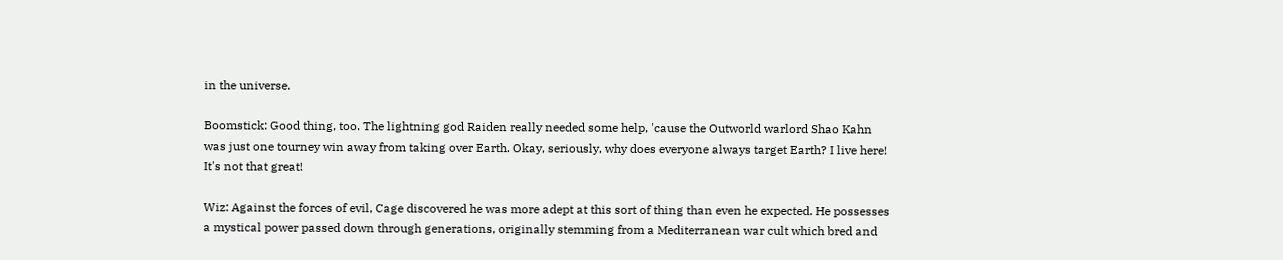in the universe.

Boomstick: Good thing, too. The lightning god Raiden really needed some help, 'cause the Outworld warlord Shao Kahn was just one tourney win away from taking over Earth. Okay, seriously, why does everyone always target Earth? I live here! It's not that great!

Wiz: Against the forces of evil, Cage discovered he was more adept at this sort of thing than even he expected. He possesses a mystical power passed down through generations, originally stemming from a Mediterranean war cult which bred and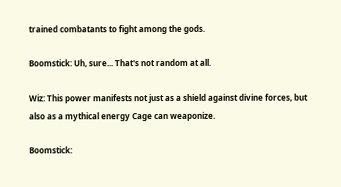trained combatants to fight among the gods.

Boomstick: Uh, sure... That's not random at all.

Wiz: This power manifests not just as a shield against divine forces, but also as a mythical energy Cage can weaponize.

Boomstick: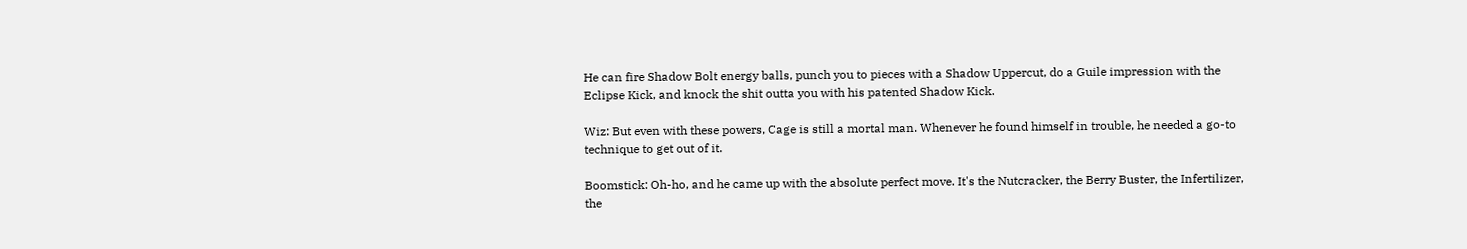He can fire Shadow Bolt energy balls, punch you to pieces with a Shadow Uppercut, do a Guile impression with the Eclipse Kick, and knock the shit outta you with his patented Shadow Kick.

Wiz: But even with these powers, Cage is still a mortal man. Whenever he found himself in trouble, he needed a go-to technique to get out of it.

Boomstick: Oh-ho, and he came up with the absolute perfect move. It's the Nutcracker, the Berry Buster, the Infertilizer, the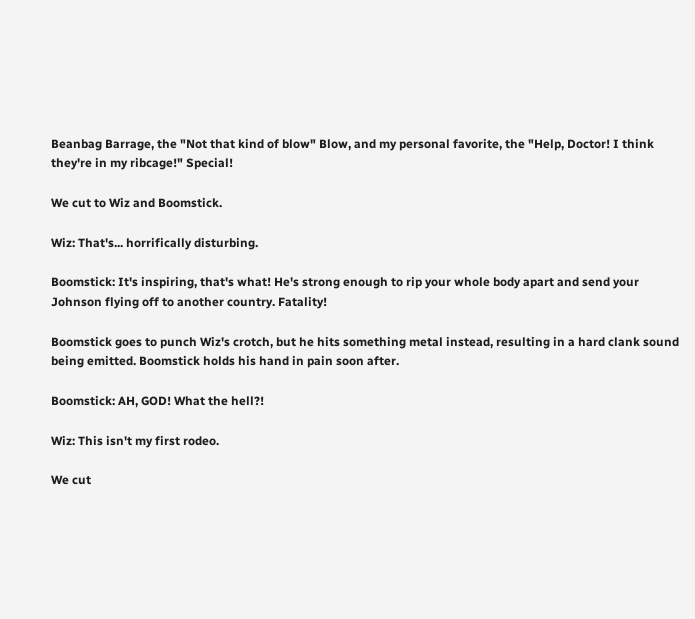Beanbag Barrage, the "Not that kind of blow" Blow, and my personal favorite, the "Help, Doctor! I think they're in my ribcage!" Special!

We cut to Wiz and Boomstick.

Wiz: That's... horrifically disturbing.

Boomstick: It's inspiring, that's what! He's strong enough to rip your whole body apart and send your Johnson flying off to another country. Fatality!

Boomstick goes to punch Wiz's crotch, but he hits something metal instead, resulting in a hard clank sound being emitted. Boomstick holds his hand in pain soon after.

Boomstick: AH, GOD! What the hell?!

Wiz: This isn't my first rodeo.

We cut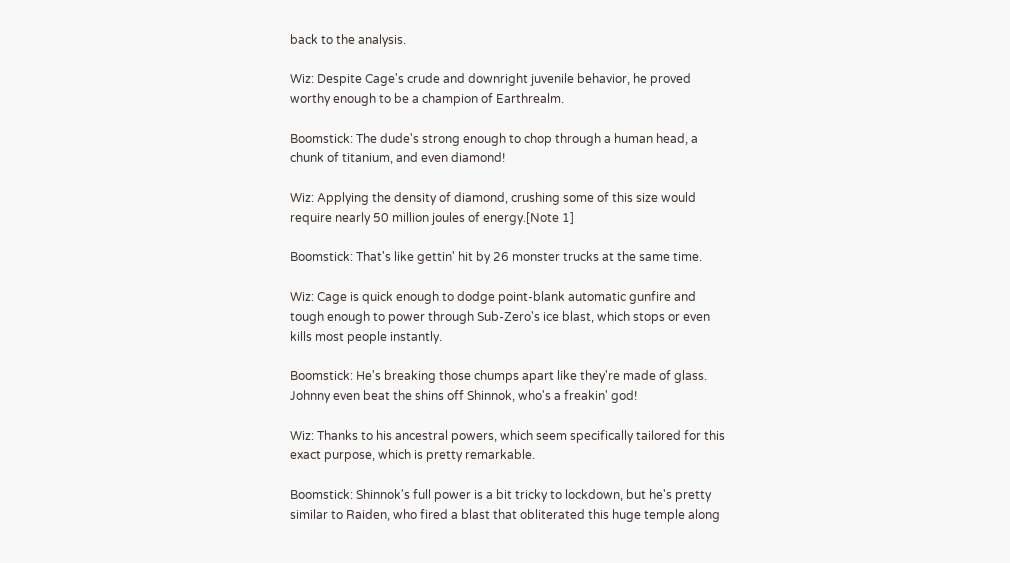back to the analysis.

Wiz: Despite Cage's crude and downright juvenile behavior, he proved worthy enough to be a champion of Earthrealm.

Boomstick: The dude's strong enough to chop through a human head, a chunk of titanium, and even diamond!

Wiz: Applying the density of diamond, crushing some of this size would require nearly 50 million joules of energy.[Note 1]

Boomstick: That's like gettin' hit by 26 monster trucks at the same time.

Wiz: Cage is quick enough to dodge point-blank automatic gunfire and tough enough to power through Sub-Zero's ice blast, which stops or even kills most people instantly.

Boomstick: He's breaking those chumps apart like they're made of glass. Johnny even beat the shins off Shinnok, who's a freakin' god!

Wiz: Thanks to his ancestral powers, which seem specifically tailored for this exact purpose, which is pretty remarkable.

Boomstick: Shinnok's full power is a bit tricky to lockdown, but he's pretty similar to Raiden, who fired a blast that obliterated this huge temple along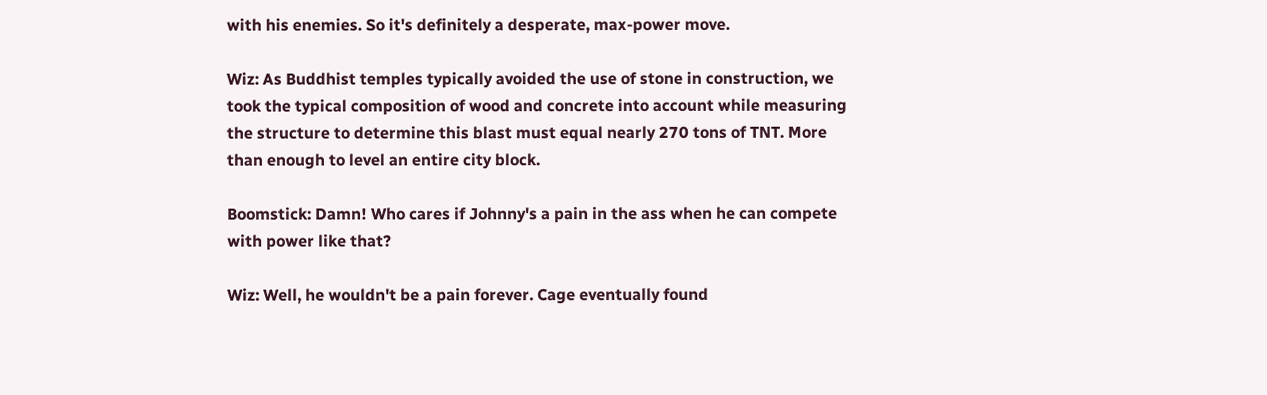with his enemies. So it's definitely a desperate, max-power move.

Wiz: As Buddhist temples typically avoided the use of stone in construction, we took the typical composition of wood and concrete into account while measuring the structure to determine this blast must equal nearly 270 tons of TNT. More than enough to level an entire city block.

Boomstick: Damn! Who cares if Johnny's a pain in the ass when he can compete with power like that?

Wiz: Well, he wouldn't be a pain forever. Cage eventually found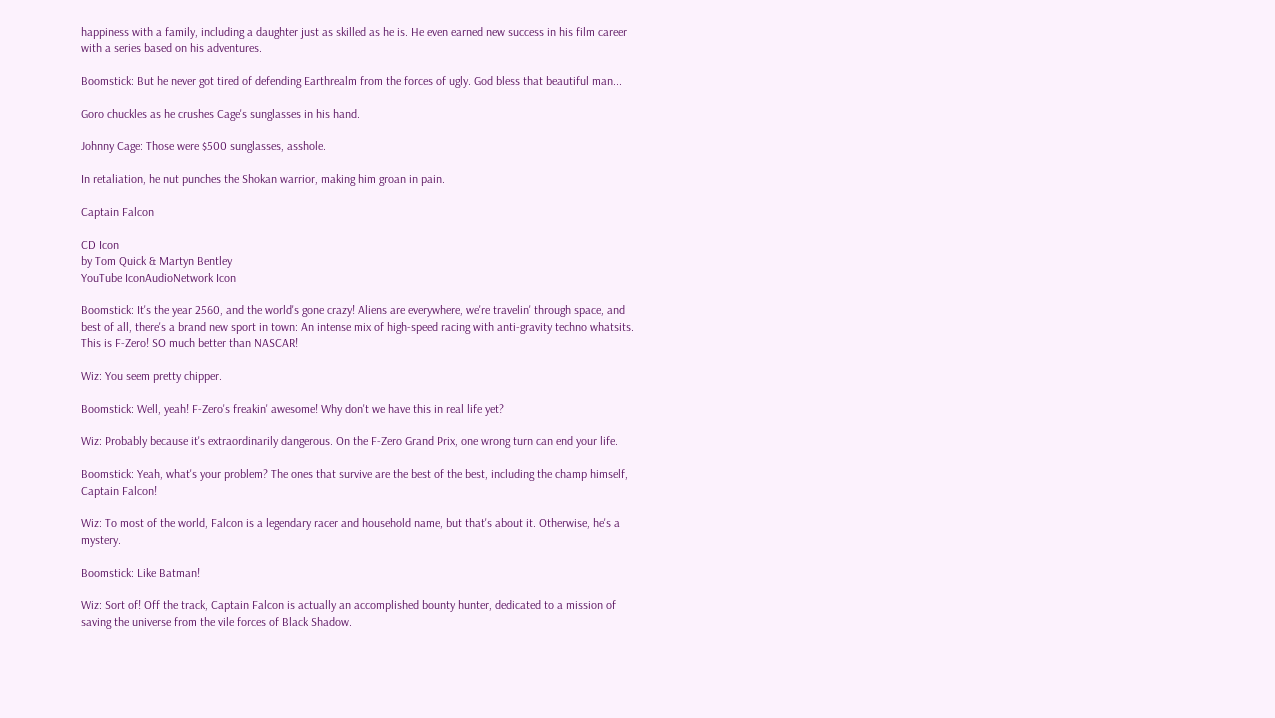happiness with a family, including a daughter just as skilled as he is. He even earned new success in his film career with a series based on his adventures.

Boomstick: But he never got tired of defending Earthrealm from the forces of ugly. God bless that beautiful man...

Goro chuckles as he crushes Cage's sunglasses in his hand.

Johnny Cage: Those were $500 sunglasses, asshole.

In retaliation, he nut punches the Shokan warrior, making him groan in pain.

Captain Falcon

CD Icon
by Tom Quick & Martyn Bentley
YouTube IconAudioNetwork Icon

Boomstick: It's the year 2560, and the world's gone crazy! Aliens are everywhere, we're travelin' through space, and best of all, there's a brand new sport in town: An intense mix of high-speed racing with anti-gravity techno whatsits. This is F-Zero! SO much better than NASCAR!

Wiz: You seem pretty chipper.

Boomstick: Well, yeah! F-Zero's freakin' awesome! Why don't we have this in real life yet?

Wiz: Probably because it's extraordinarily dangerous. On the F-Zero Grand Prix, one wrong turn can end your life.

Boomstick: Yeah, what's your problem? The ones that survive are the best of the best, including the champ himself, Captain Falcon!

Wiz: To most of the world, Falcon is a legendary racer and household name, but that's about it. Otherwise, he's a mystery.

Boomstick: Like Batman!

Wiz: Sort of! Off the track, Captain Falcon is actually an accomplished bounty hunter, dedicated to a mission of saving the universe from the vile forces of Black Shadow.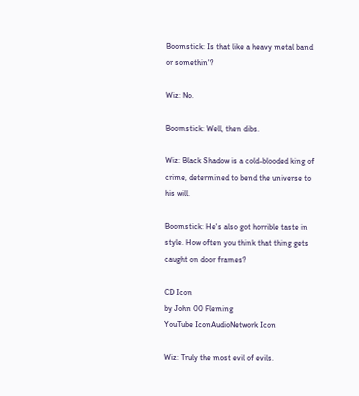Boomstick: Is that like a heavy metal band or somethin'?

Wiz: No.

Boomstick: Well, then dibs.

Wiz: Black Shadow is a cold-blooded king of crime, determined to bend the universe to his will.

Boomstick: He's also got horrible taste in style. How often you think that thing gets caught on door frames?

CD Icon
by John 00 Fleming
YouTube IconAudioNetwork Icon

Wiz: Truly the most evil of evils.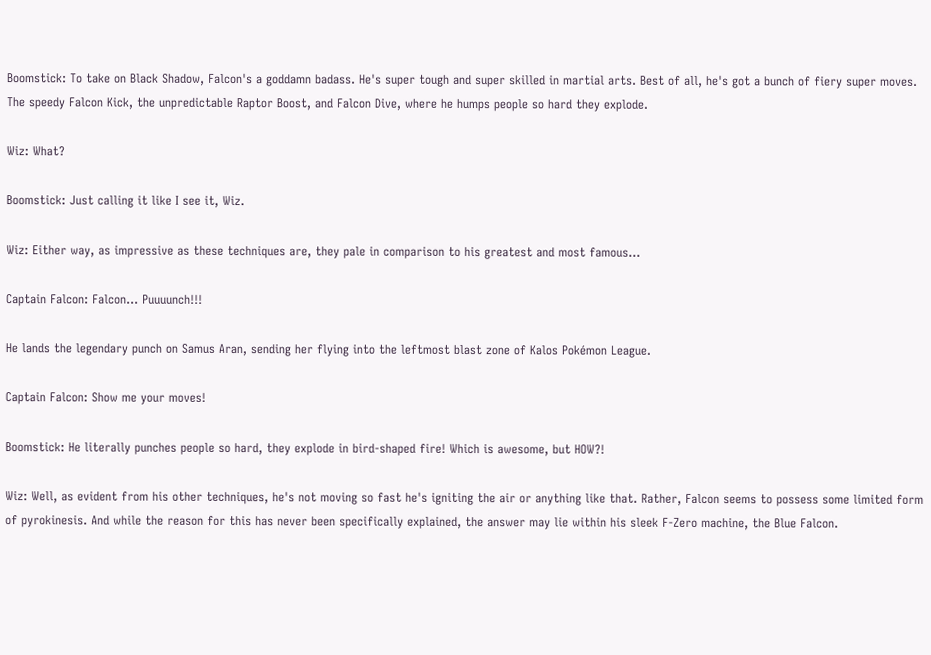Boomstick: To take on Black Shadow, Falcon's a goddamn badass. He's super tough and super skilled in martial arts. Best of all, he's got a bunch of fiery super moves. The speedy Falcon Kick, the unpredictable Raptor Boost, and Falcon Dive, where he humps people so hard they explode.

Wiz: What?

Boomstick: Just calling it like I see it, Wiz.

Wiz: Either way, as impressive as these techniques are, they pale in comparison to his greatest and most famous...

Captain Falcon: Falcon... Puuuunch!!!

He lands the legendary punch on Samus Aran, sending her flying into the leftmost blast zone of Kalos Pokémon League.

Captain Falcon: Show me your moves!

Boomstick: He literally punches people so hard, they explode in bird-shaped fire! Which is awesome, but HOW?!

Wiz: Well, as evident from his other techniques, he's not moving so fast he's igniting the air or anything like that. Rather, Falcon seems to possess some limited form of pyrokinesis. And while the reason for this has never been specifically explained, the answer may lie within his sleek F-Zero machine, the Blue Falcon.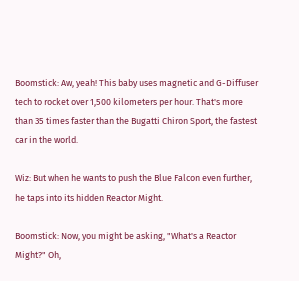Boomstick: Aw, yeah! This baby uses magnetic and G-Diffuser tech to rocket over 1,500 kilometers per hour. That's more than 35 times faster than the Bugatti Chiron Sport, the fastest car in the world.

Wiz: But when he wants to push the Blue Falcon even further, he taps into its hidden Reactor Might.

Boomstick: Now, you might be asking, "What's a Reactor Might?" Oh,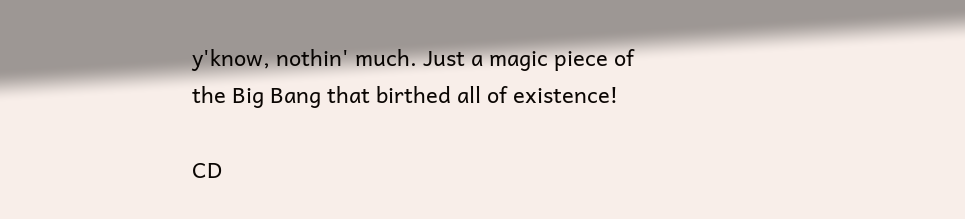y'know, nothin' much. Just a magic piece of the Big Bang that birthed all of existence!

CD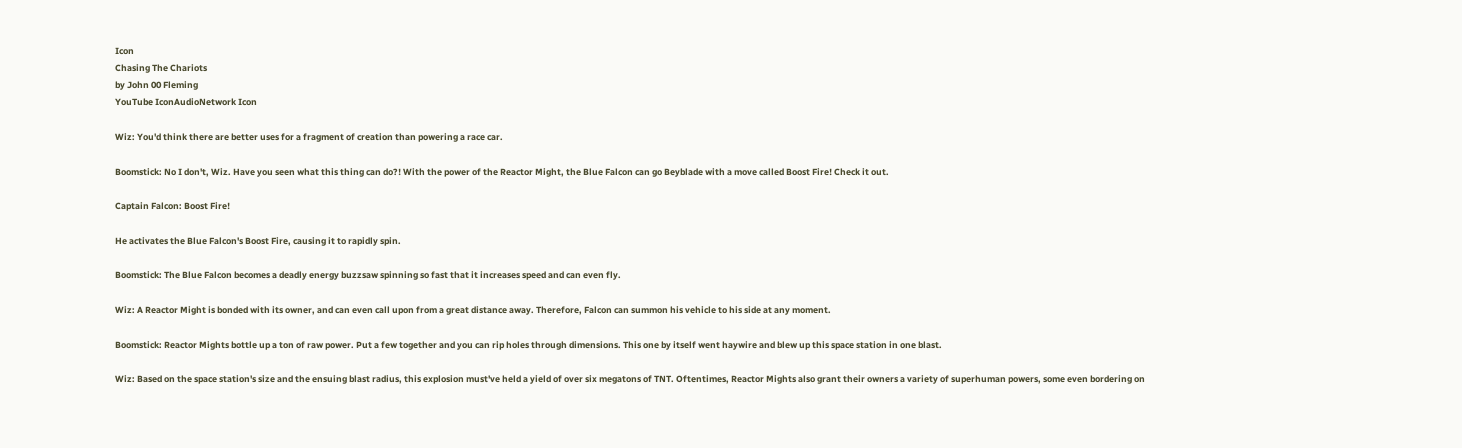Icon
Chasing The Chariots
by John 00 Fleming
YouTube IconAudioNetwork Icon

Wiz: You'd think there are better uses for a fragment of creation than powering a race car.

Boomstick: No I don't, Wiz. Have you seen what this thing can do?! With the power of the Reactor Might, the Blue Falcon can go Beyblade with a move called Boost Fire! Check it out.

Captain Falcon: Boost Fire!

He activates the Blue Falcon's Boost Fire, causing it to rapidly spin.

Boomstick: The Blue Falcon becomes a deadly energy buzzsaw spinning so fast that it increases speed and can even fly.

Wiz: A Reactor Might is bonded with its owner, and can even call upon from a great distance away. Therefore, Falcon can summon his vehicle to his side at any moment.

Boomstick: Reactor Mights bottle up a ton of raw power. Put a few together and you can rip holes through dimensions. This one by itself went haywire and blew up this space station in one blast.

Wiz: Based on the space station's size and the ensuing blast radius, this explosion must've held a yield of over six megatons of TNT. Oftentimes, Reactor Mights also grant their owners a variety of superhuman powers, some even bordering on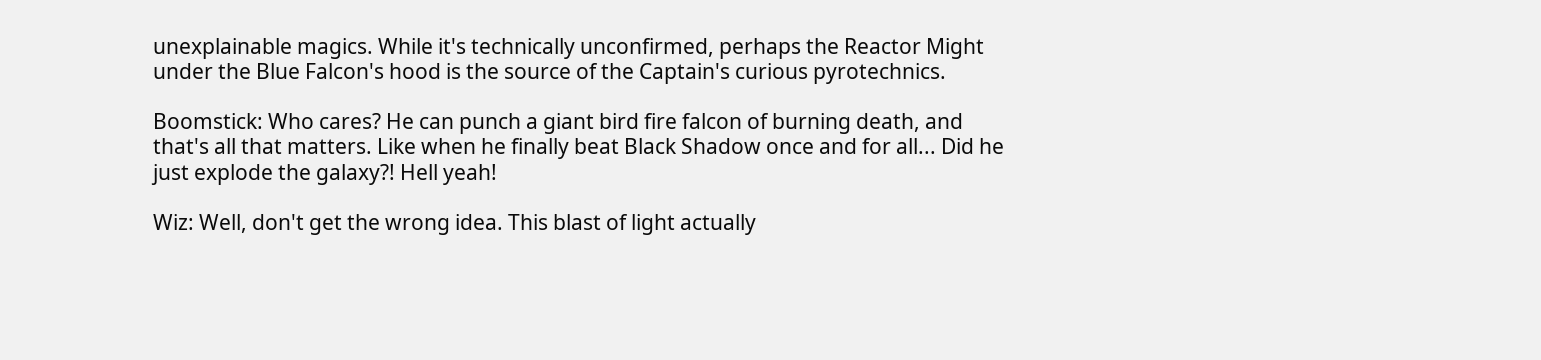unexplainable magics. While it's technically unconfirmed, perhaps the Reactor Might under the Blue Falcon's hood is the source of the Captain's curious pyrotechnics.

Boomstick: Who cares? He can punch a giant bird fire falcon of burning death, and that's all that matters. Like when he finally beat Black Shadow once and for all... Did he just explode the galaxy?! Hell yeah!

Wiz: Well, don't get the wrong idea. This blast of light actually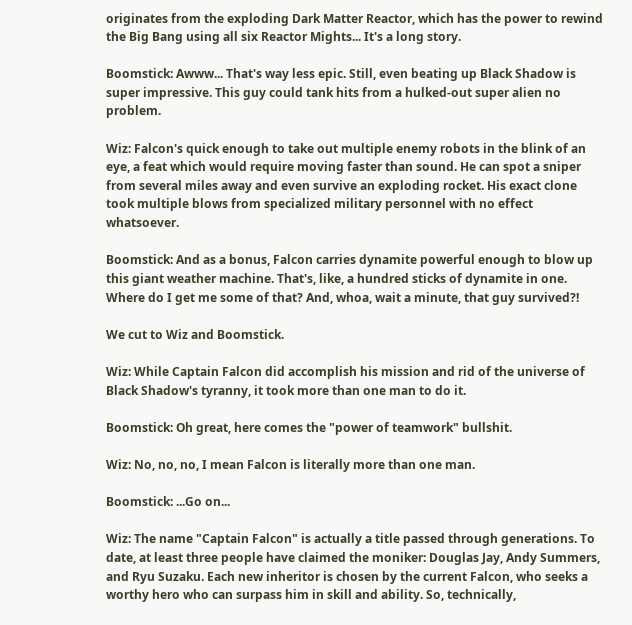originates from the exploding Dark Matter Reactor, which has the power to rewind the Big Bang using all six Reactor Mights... It's a long story.

Boomstick: Awww... That's way less epic. Still, even beating up Black Shadow is super impressive. This guy could tank hits from a hulked-out super alien no problem.

Wiz: Falcon's quick enough to take out multiple enemy robots in the blink of an eye, a feat which would require moving faster than sound. He can spot a sniper from several miles away and even survive an exploding rocket. His exact clone took multiple blows from specialized military personnel with no effect whatsoever.

Boomstick: And as a bonus, Falcon carries dynamite powerful enough to blow up this giant weather machine. That's, like, a hundred sticks of dynamite in one. Where do I get me some of that? And, whoa, wait a minute, that guy survived?!

We cut to Wiz and Boomstick.

Wiz: While Captain Falcon did accomplish his mission and rid of the universe of Black Shadow's tyranny, it took more than one man to do it.

Boomstick: Oh great, here comes the "power of teamwork" bullshit.

Wiz: No, no, no, I mean Falcon is literally more than one man.

Boomstick: ...Go on...

Wiz: The name "Captain Falcon" is actually a title passed through generations. To date, at least three people have claimed the moniker: Douglas Jay, Andy Summers, and Ryu Suzaku. Each new inheritor is chosen by the current Falcon, who seeks a worthy hero who can surpass him in skill and ability. So, technically,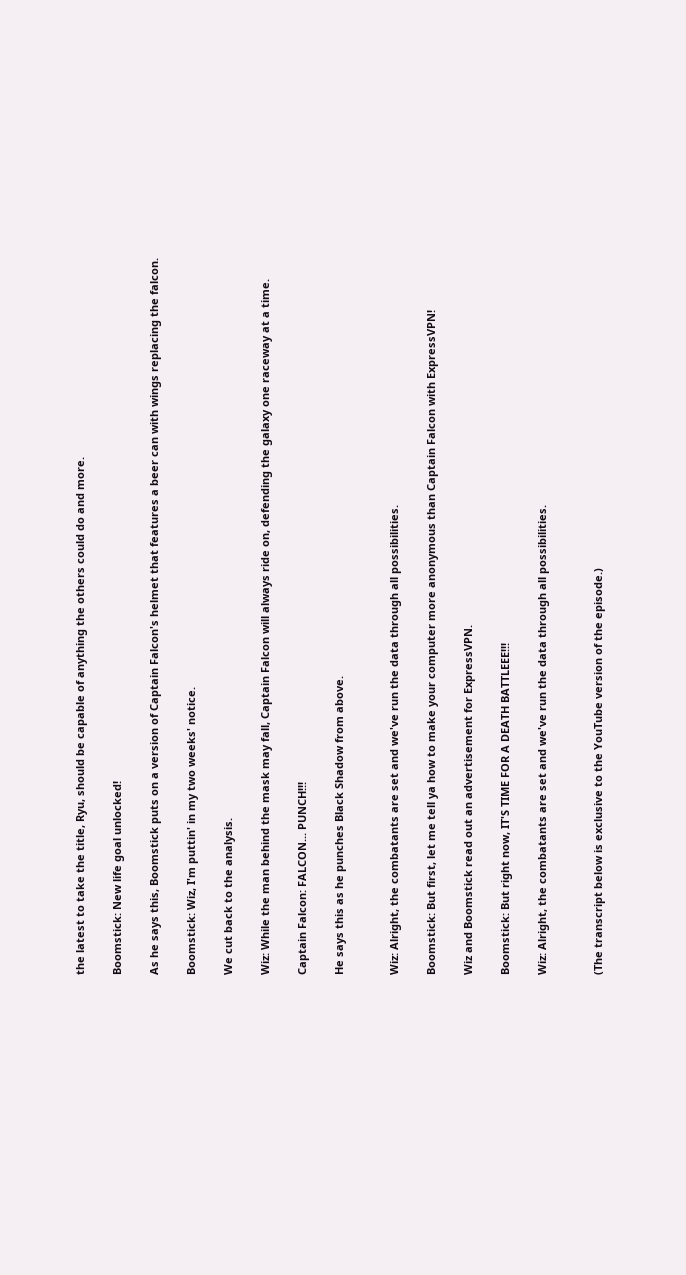the latest to take the title, Ryu, should be capable of anything the others could do and more.

Boomstick: New life goal unlocked!

As he says this, Boomstick puts on a version of Captain Falcon's helmet that features a beer can with wings replacing the falcon.

Boomstick: Wiz, I'm puttin' in my two weeks' notice.

We cut back to the analysis.

Wiz: While the man behind the mask may fall, Captain Falcon will always ride on, defending the galaxy one raceway at a time.

Captain Falcon: FALCON... PUNCH!!!

He says this as he punches Black Shadow from above.


Wiz: Alright, the combatants are set and we've run the data through all possibilities.

Boomstick: But first, let me tell ya how to make your computer more anonymous than Captain Falcon with ExpressVPN!

Wiz and Boomstick read out an advertisement for ExpressVPN.

Boomstick: But right now, IT'S TIME FOR A DEATH BATTLEEE!!!

Wiz: Alright, the combatants are set and we've run the data through all possibilities.


(The transcript below is exclusive to the YouTube version of the episode.)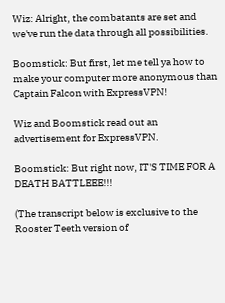Wiz: Alright, the combatants are set and we've run the data through all possibilities.

Boomstick: But first, let me tell ya how to make your computer more anonymous than Captain Falcon with ExpressVPN!

Wiz and Boomstick read out an advertisement for ExpressVPN.

Boomstick: But right now, IT'S TIME FOR A DEATH BATTLEEE!!!

(The transcript below is exclusive to the Rooster Teeth version of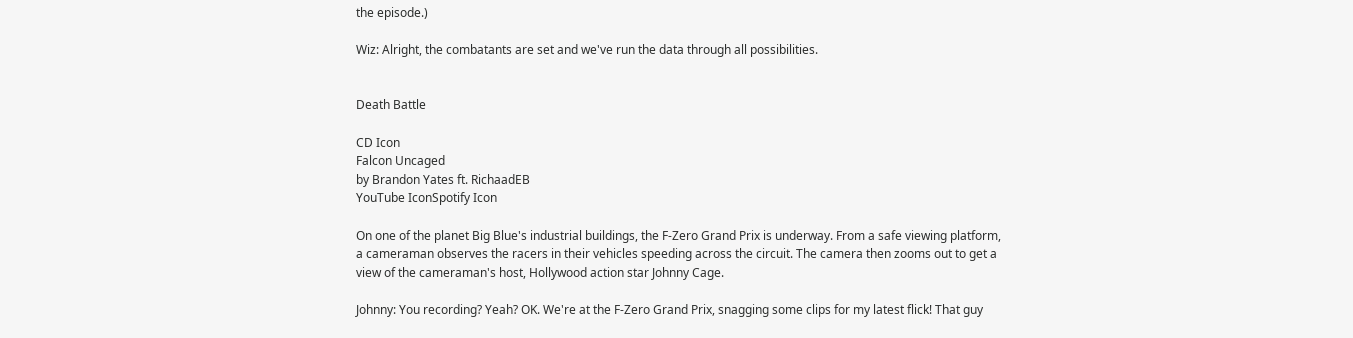the episode.)

Wiz: Alright, the combatants are set and we've run the data through all possibilities.


Death Battle

CD Icon
Falcon Uncaged
by Brandon Yates ft. RichaadEB
YouTube IconSpotify Icon

On one of the planet Big Blue's industrial buildings, the F-Zero Grand Prix is underway. From a safe viewing platform, a cameraman observes the racers in their vehicles speeding across the circuit. The camera then zooms out to get a view of the cameraman's host, Hollywood action star Johnny Cage.

Johnny: You recording? Yeah? OK. We're at the F-Zero Grand Prix, snagging some clips for my latest flick! That guy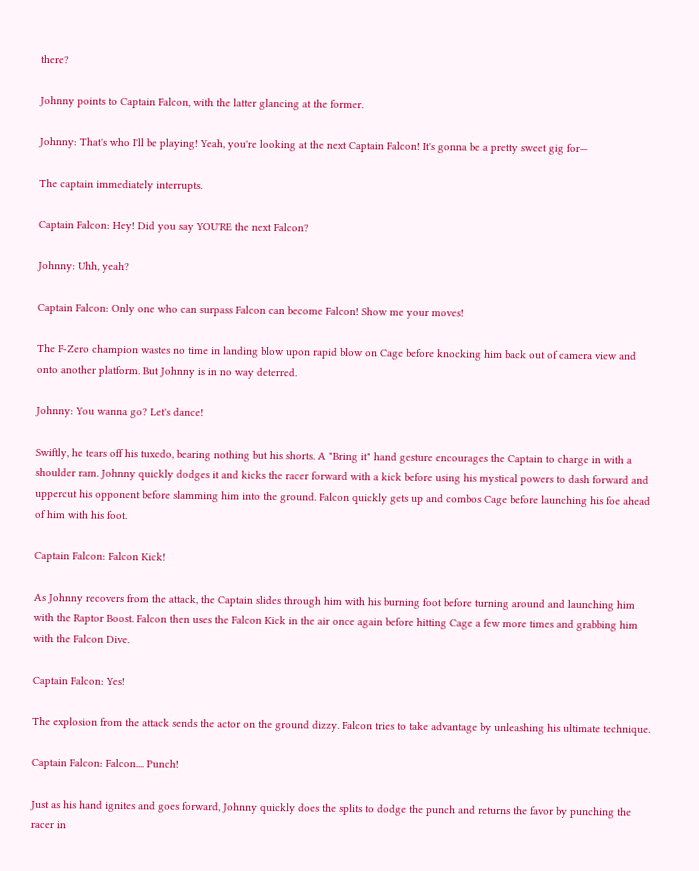there?

Johnny points to Captain Falcon, with the latter glancing at the former.

Johnny: That's who I'll be playing! Yeah, you're looking at the next Captain Falcon! It's gonna be a pretty sweet gig for—

The captain immediately interrupts.

Captain Falcon: Hey! Did you say YOU'RE the next Falcon?

Johnny: Uhh, yeah?

Captain Falcon: Only one who can surpass Falcon can become Falcon! Show me your moves!

The F-Zero champion wastes no time in landing blow upon rapid blow on Cage before knocking him back out of camera view and onto another platform. But Johnny is in no way deterred.

Johnny: You wanna go? Let's dance!

Swiftly, he tears off his tuxedo, bearing nothing but his shorts. A "Bring it" hand gesture encourages the Captain to charge in with a shoulder ram. Johnny quickly dodges it and kicks the racer forward with a kick before using his mystical powers to dash forward and uppercut his opponent before slamming him into the ground. Falcon quickly gets up and combos Cage before launching his foe ahead of him with his foot.

Captain Falcon: Falcon Kick!

As Johnny recovers from the attack, the Captain slides through him with his burning foot before turning around and launching him with the Raptor Boost. Falcon then uses the Falcon Kick in the air once again before hitting Cage a few more times and grabbing him with the Falcon Dive.

Captain Falcon: Yes!

The explosion from the attack sends the actor on the ground dizzy. Falcon tries to take advantage by unleashing his ultimate technique.

Captain Falcon: Falcon.... Punch!

Just as his hand ignites and goes forward, Johnny quickly does the splits to dodge the punch and returns the favor by punching the racer in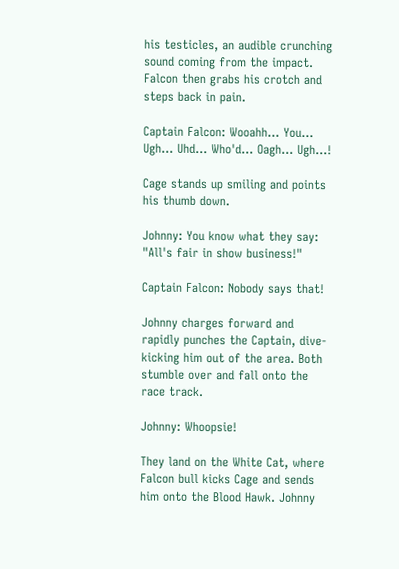his testicles, an audible crunching sound coming from the impact. Falcon then grabs his crotch and steps back in pain.

Captain Falcon: Wooahh... You... Ugh... Uhd... Who'd... Oagh... Ugh...!

Cage stands up smiling and points his thumb down.

Johnny: You know what they say: "All's fair in show business!"

Captain Falcon: Nobody says that!

Johnny charges forward and rapidly punches the Captain, dive-kicking him out of the area. Both stumble over and fall onto the race track.

Johnny: Whoopsie!

They land on the White Cat, where Falcon bull kicks Cage and sends him onto the Blood Hawk. Johnny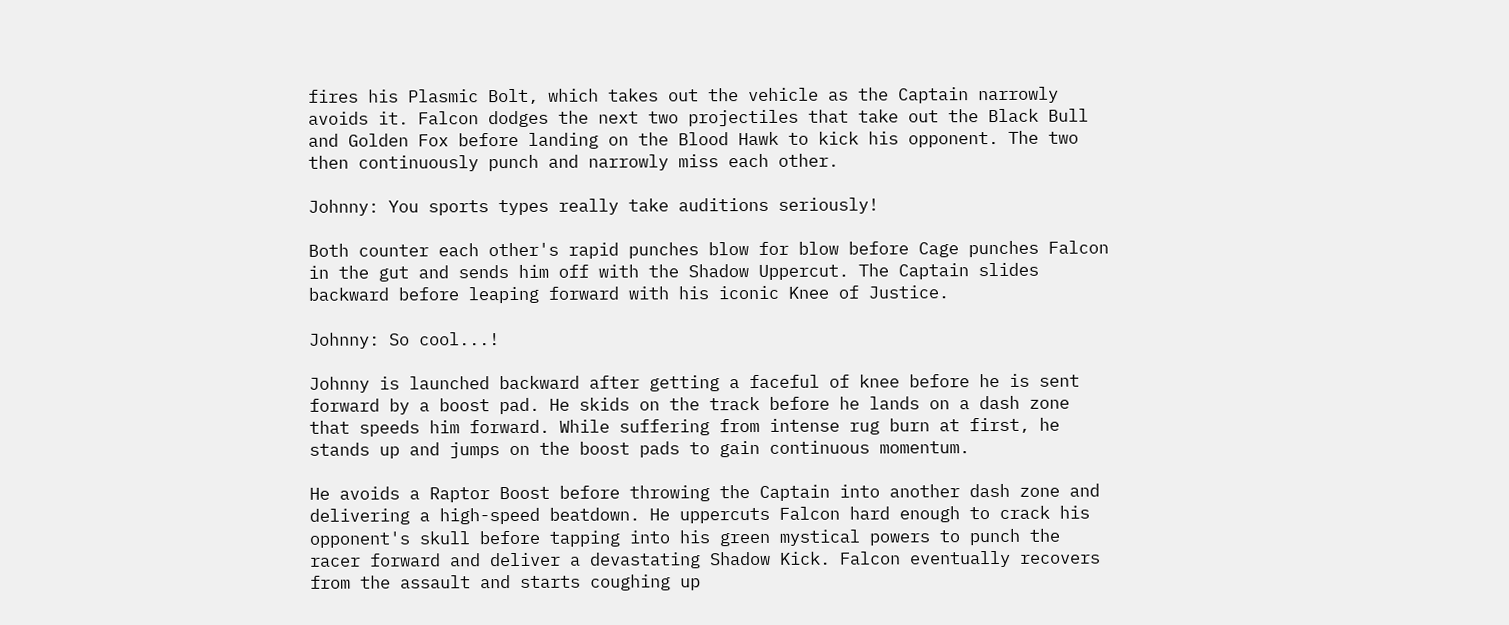fires his Plasmic Bolt, which takes out the vehicle as the Captain narrowly avoids it. Falcon dodges the next two projectiles that take out the Black Bull and Golden Fox before landing on the Blood Hawk to kick his opponent. The two then continuously punch and narrowly miss each other.

Johnny: You sports types really take auditions seriously!

Both counter each other's rapid punches blow for blow before Cage punches Falcon in the gut and sends him off with the Shadow Uppercut. The Captain slides backward before leaping forward with his iconic Knee of Justice.

Johnny: So cool...!

Johnny is launched backward after getting a faceful of knee before he is sent forward by a boost pad. He skids on the track before he lands on a dash zone that speeds him forward. While suffering from intense rug burn at first, he stands up and jumps on the boost pads to gain continuous momentum.

He avoids a Raptor Boost before throwing the Captain into another dash zone and delivering a high-speed beatdown. He uppercuts Falcon hard enough to crack his opponent's skull before tapping into his green mystical powers to punch the racer forward and deliver a devastating Shadow Kick. Falcon eventually recovers from the assault and starts coughing up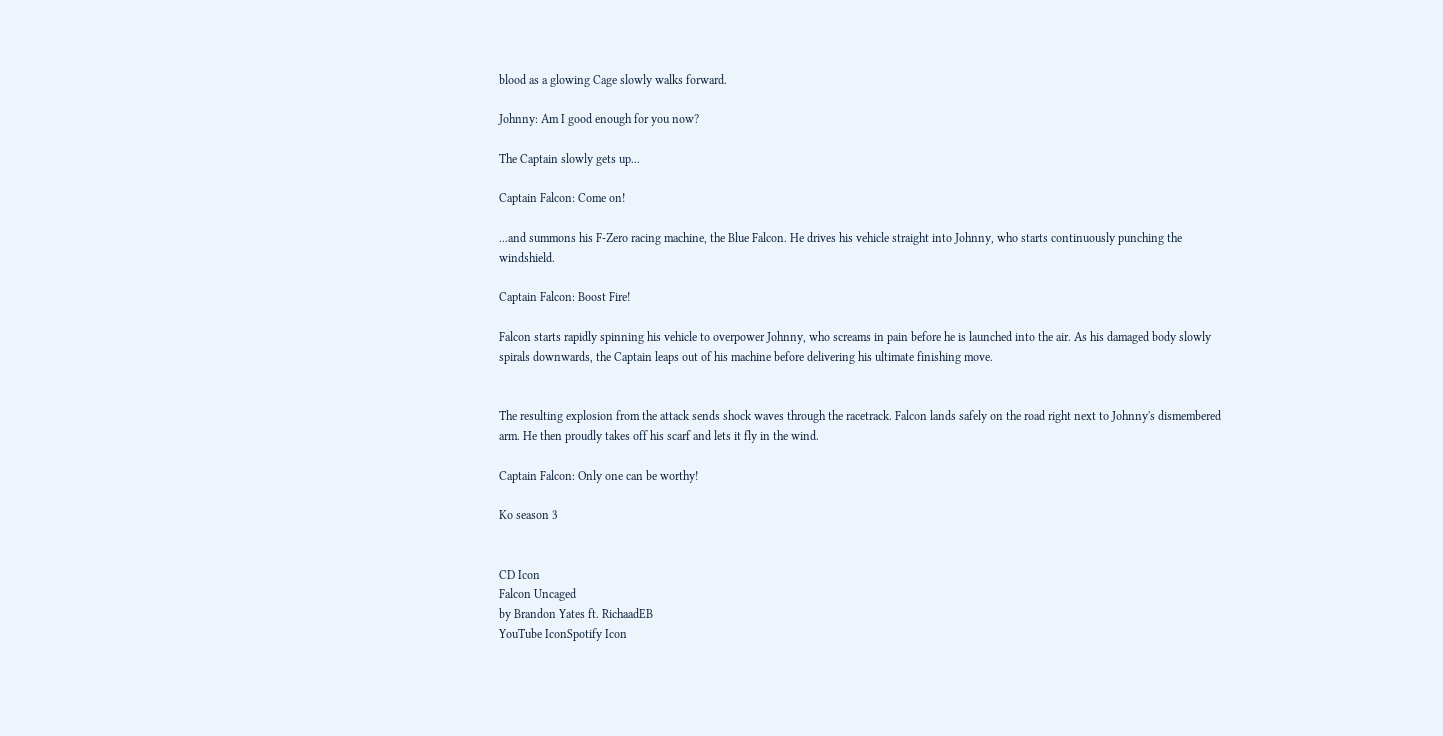blood as a glowing Cage slowly walks forward.

Johnny: Am I good enough for you now?

The Captain slowly gets up...

Captain Falcon: Come on!

...and summons his F-Zero racing machine, the Blue Falcon. He drives his vehicle straight into Johnny, who starts continuously punching the windshield.

Captain Falcon: Boost Fire!

Falcon starts rapidly spinning his vehicle to overpower Johnny, who screams in pain before he is launched into the air. As his damaged body slowly spirals downwards, the Captain leaps out of his machine before delivering his ultimate finishing move.


The resulting explosion from the attack sends shock waves through the racetrack. Falcon lands safely on the road right next to Johnny's dismembered arm. He then proudly takes off his scarf and lets it fly in the wind.

Captain Falcon: Only one can be worthy!

Ko season 3


CD Icon
Falcon Uncaged
by Brandon Yates ft. RichaadEB
YouTube IconSpotify Icon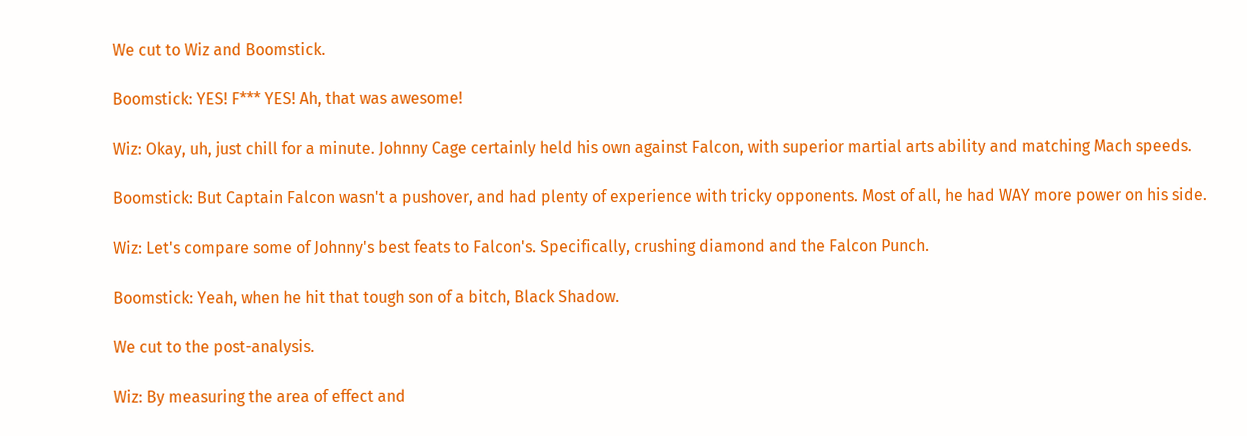We cut to Wiz and Boomstick.

Boomstick: YES! F*** YES! Ah, that was awesome!

Wiz: Okay, uh, just chill for a minute. Johnny Cage certainly held his own against Falcon, with superior martial arts ability and matching Mach speeds.

Boomstick: But Captain Falcon wasn't a pushover, and had plenty of experience with tricky opponents. Most of all, he had WAY more power on his side.

Wiz: Let's compare some of Johnny's best feats to Falcon's. Specifically, crushing diamond and the Falcon Punch.

Boomstick: Yeah, when he hit that tough son of a bitch, Black Shadow.

We cut to the post-analysis.

Wiz: By measuring the area of effect and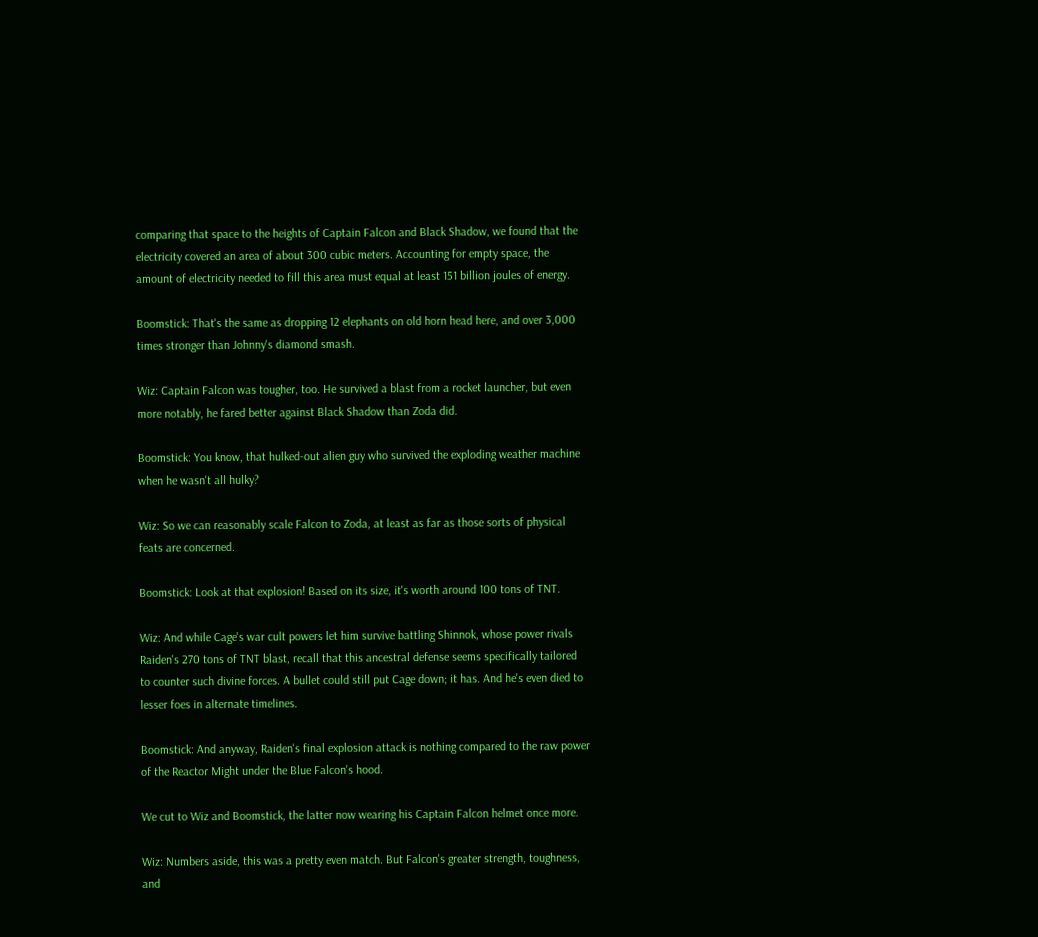comparing that space to the heights of Captain Falcon and Black Shadow, we found that the electricity covered an area of about 300 cubic meters. Accounting for empty space, the amount of electricity needed to fill this area must equal at least 151 billion joules of energy.

Boomstick: That's the same as dropping 12 elephants on old horn head here, and over 3,000 times stronger than Johnny's diamond smash.

Wiz: Captain Falcon was tougher, too. He survived a blast from a rocket launcher, but even more notably, he fared better against Black Shadow than Zoda did.

Boomstick: You know, that hulked-out alien guy who survived the exploding weather machine when he wasn't all hulky?

Wiz: So we can reasonably scale Falcon to Zoda, at least as far as those sorts of physical feats are concerned.

Boomstick: Look at that explosion! Based on its size, it's worth around 100 tons of TNT.

Wiz: And while Cage's war cult powers let him survive battling Shinnok, whose power rivals Raiden's 270 tons of TNT blast, recall that this ancestral defense seems specifically tailored to counter such divine forces. A bullet could still put Cage down; it has. And he's even died to lesser foes in alternate timelines.

Boomstick: And anyway, Raiden's final explosion attack is nothing compared to the raw power of the Reactor Might under the Blue Falcon's hood.

We cut to Wiz and Boomstick, the latter now wearing his Captain Falcon helmet once more.

Wiz: Numbers aside, this was a pretty even match. But Falcon's greater strength, toughness, and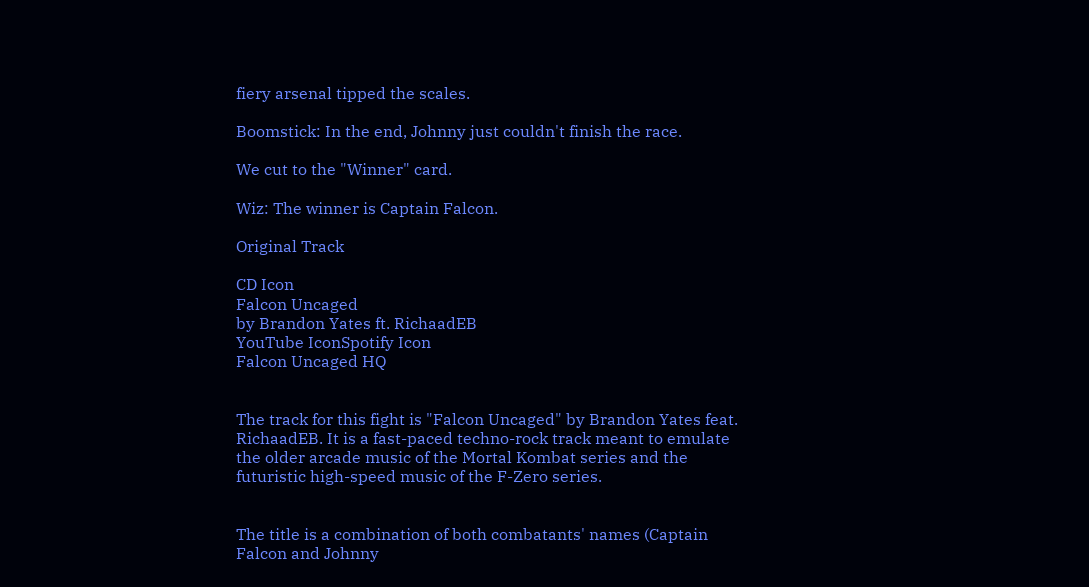fiery arsenal tipped the scales.

Boomstick: In the end, Johnny just couldn't finish the race.

We cut to the "Winner" card.

Wiz: The winner is Captain Falcon.

Original Track

CD Icon
Falcon Uncaged
by Brandon Yates ft. RichaadEB
YouTube IconSpotify Icon
Falcon Uncaged HQ


The track for this fight is "Falcon Uncaged" by Brandon Yates feat. RichaadEB. It is a fast-paced techno-rock track meant to emulate the older arcade music of the Mortal Kombat series and the futuristic high-speed music of the F-Zero series.


The title is a combination of both combatants' names (Captain Falcon and Johnny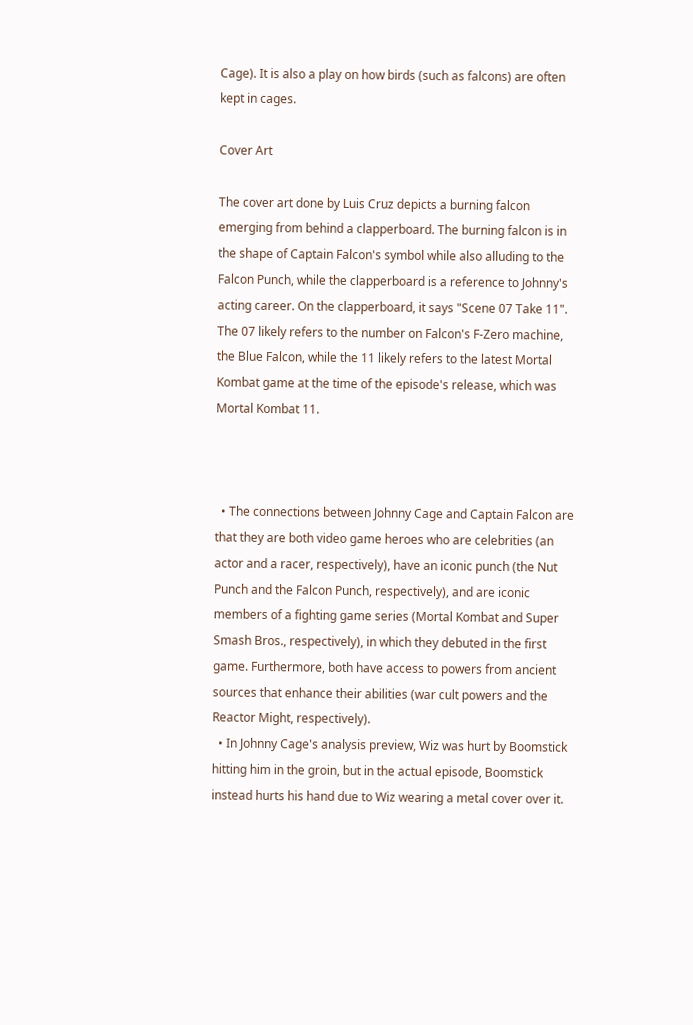Cage). It is also a play on how birds (such as falcons) are often kept in cages.

Cover Art

The cover art done by Luis Cruz depicts a burning falcon emerging from behind a clapperboard. The burning falcon is in the shape of Captain Falcon's symbol while also alluding to the Falcon Punch, while the clapperboard is a reference to Johnny's acting career. On the clapperboard, it says "Scene 07 Take 11". The 07 likely refers to the number on Falcon's F-Zero machine, the Blue Falcon, while the 11 likely refers to the latest Mortal Kombat game at the time of the episode's release, which was Mortal Kombat 11.



  • The connections between Johnny Cage and Captain Falcon are that they are both video game heroes who are celebrities (an actor and a racer, respectively), have an iconic punch (the Nut Punch and the Falcon Punch, respectively), and are iconic members of a fighting game series (Mortal Kombat and Super Smash Bros., respectively), in which they debuted in the first game. Furthermore, both have access to powers from ancient sources that enhance their abilities (war cult powers and the Reactor Might, respectively).
  • In Johnny Cage's analysis preview, Wiz was hurt by Boomstick hitting him in the groin, but in the actual episode, Boomstick instead hurts his hand due to Wiz wearing a metal cover over it.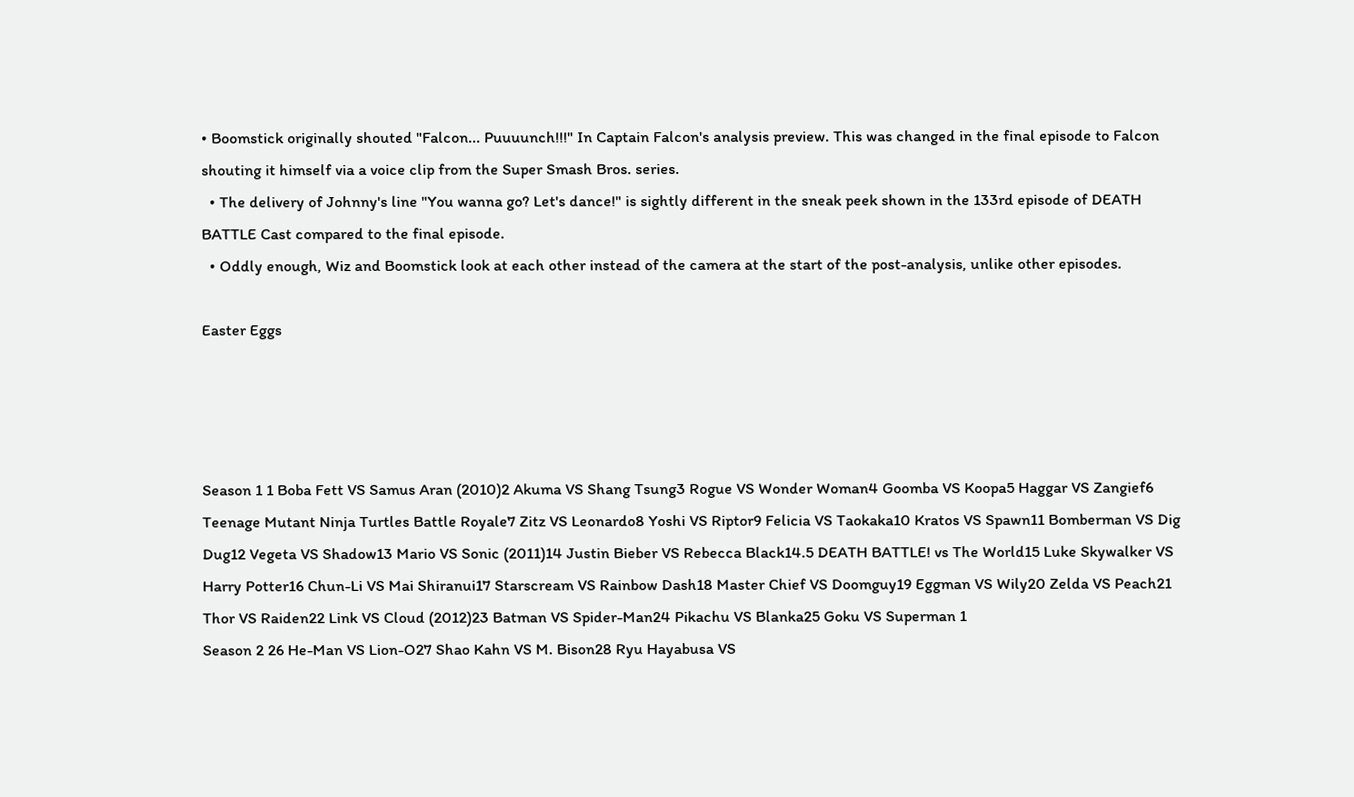• Boomstick originally shouted "Falcon... Puuuunch!!!" In Captain Falcon's analysis preview. This was changed in the final episode to Falcon shouting it himself via a voice clip from the Super Smash Bros. series.
  • The delivery of Johnny's line "You wanna go? Let's dance!" is sightly different in the sneak peek shown in the 133rd episode of DEATH BATTLE Cast compared to the final episode.
  • Oddly enough, Wiz and Boomstick look at each other instead of the camera at the start of the post-analysis, unlike other episodes.

Easter Eggs




Season 1 1 Boba Fett VS Samus Aran (2010)2 Akuma VS Shang Tsung3 Rogue VS Wonder Woman4 Goomba VS Koopa5 Haggar VS Zangief6 Teenage Mutant Ninja Turtles Battle Royale7 Zitz VS Leonardo8 Yoshi VS Riptor9 Felicia VS Taokaka10 Kratos VS Spawn11 Bomberman VS Dig Dug12 Vegeta VS Shadow13 Mario VS Sonic (2011)14 Justin Bieber VS Rebecca Black14.5 DEATH BATTLE! vs The World15 Luke Skywalker VS Harry Potter16 Chun-Li VS Mai Shiranui17 Starscream VS Rainbow Dash18 Master Chief VS Doomguy19 Eggman VS Wily20 Zelda VS Peach21 Thor VS Raiden22 Link VS Cloud (2012)23 Batman VS Spider-Man24 Pikachu VS Blanka25 Goku VS Superman 1
Season 2 26 He-Man VS Lion-O27 Shao Kahn VS M. Bison28 Ryu Hayabusa VS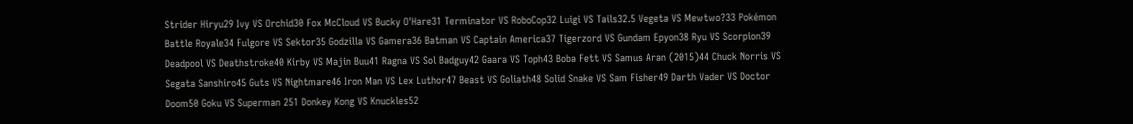Strider Hiryu29 Ivy VS Orchid30 Fox McCloud VS Bucky O'Hare31 Terminator VS RoboCop32 Luigi VS Tails32.5 Vegeta VS Mewtwo?33 Pokémon Battle Royale34 Fulgore VS Sektor35 Godzilla VS Gamera36 Batman VS Captain America37 Tigerzord VS Gundam Epyon38 Ryu VS Scorpion39 Deadpool VS Deathstroke40 Kirby VS Majin Buu41 Ragna VS Sol Badguy42 Gaara VS Toph43 Boba Fett VS Samus Aran (2015)44 Chuck Norris VS Segata Sanshiro45 Guts VS Nightmare46 Iron Man VS Lex Luthor47 Beast VS Goliath48 Solid Snake VS Sam Fisher49 Darth Vader VS Doctor Doom50 Goku VS Superman 251 Donkey Kong VS Knuckles52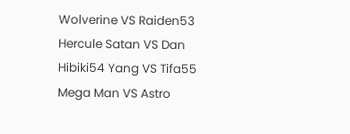Wolverine VS Raiden53 Hercule Satan VS Dan Hibiki54 Yang VS Tifa55 Mega Man VS Astro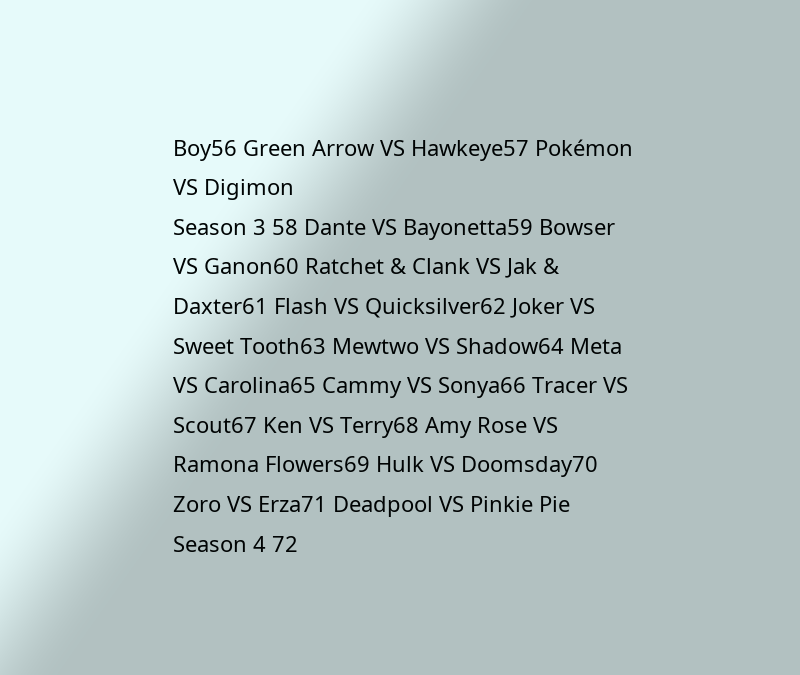Boy56 Green Arrow VS Hawkeye57 Pokémon VS Digimon
Season 3 58 Dante VS Bayonetta59 Bowser VS Ganon60 Ratchet & Clank VS Jak & Daxter61 Flash VS Quicksilver62 Joker VS Sweet Tooth63 Mewtwo VS Shadow64 Meta VS Carolina65 Cammy VS Sonya66 Tracer VS Scout67 Ken VS Terry68 Amy Rose VS Ramona Flowers69 Hulk VS Doomsday70 Zoro VS Erza71 Deadpool VS Pinkie Pie
Season 4 72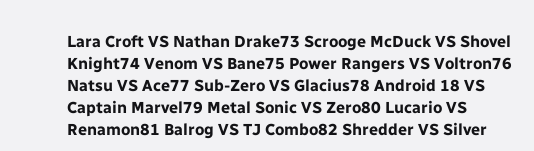Lara Croft VS Nathan Drake73 Scrooge McDuck VS Shovel Knight74 Venom VS Bane75 Power Rangers VS Voltron76 Natsu VS Ace77 Sub-Zero VS Glacius78 Android 18 VS Captain Marvel79 Metal Sonic VS Zero80 Lucario VS Renamon81 Balrog VS TJ Combo82 Shredder VS Silver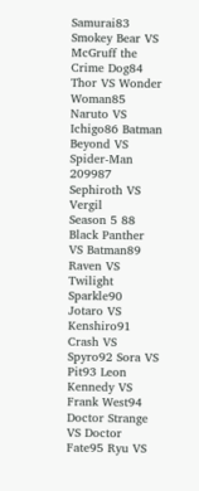Samurai83 Smokey Bear VS McGruff the Crime Dog84 Thor VS Wonder Woman85 Naruto VS Ichigo86 Batman Beyond VS Spider-Man 209987 Sephiroth VS Vergil
Season 5 88 Black Panther VS Batman89 Raven VS Twilight Sparkle90 Jotaro VS Kenshiro91 Crash VS Spyro92 Sora VS Pit93 Leon Kennedy VS Frank West94 Doctor Strange VS Doctor Fate95 Ryu VS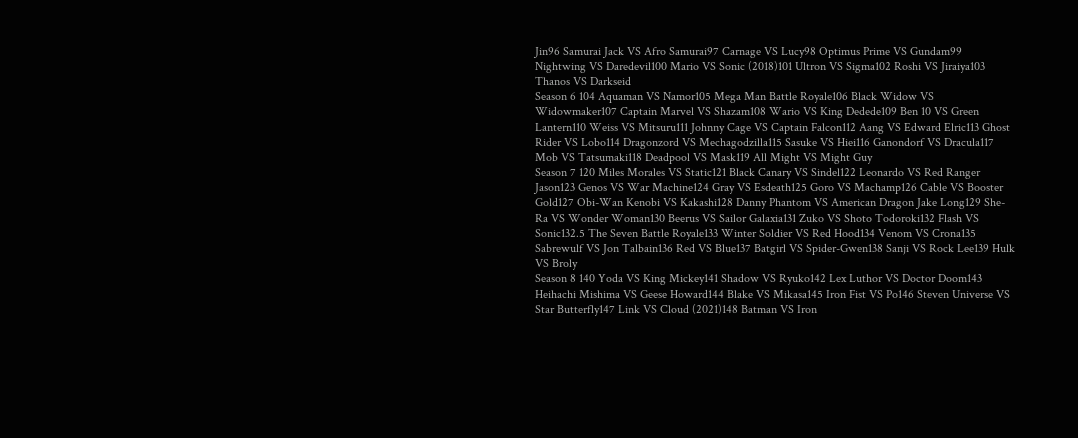Jin96 Samurai Jack VS Afro Samurai97 Carnage VS Lucy98 Optimus Prime VS Gundam99 Nightwing VS Daredevil100 Mario VS Sonic (2018)101 Ultron VS Sigma102 Roshi VS Jiraiya103 Thanos VS Darkseid
Season 6 104 Aquaman VS Namor105 Mega Man Battle Royale106 Black Widow VS Widowmaker107 Captain Marvel VS Shazam108 Wario VS King Dedede109 Ben 10 VS Green Lantern110 Weiss VS Mitsuru111 Johnny Cage VS Captain Falcon112 Aang VS Edward Elric113 Ghost Rider VS Lobo114 Dragonzord VS Mechagodzilla115 Sasuke VS Hiei116 Ganondorf VS Dracula117 Mob VS Tatsumaki118 Deadpool VS Mask119 All Might VS Might Guy
Season 7 120 Miles Morales VS Static121 Black Canary VS Sindel122 Leonardo VS Red Ranger Jason123 Genos VS War Machine124 Gray VS Esdeath125 Goro VS Machamp126 Cable VS Booster Gold127 Obi-Wan Kenobi VS Kakashi128 Danny Phantom VS American Dragon Jake Long129 She-Ra VS Wonder Woman130 Beerus VS Sailor Galaxia131 Zuko VS Shoto Todoroki132 Flash VS Sonic132.5 The Seven Battle Royale133 Winter Soldier VS Red Hood134 Venom VS Crona135 Sabrewulf VS Jon Talbain136 Red VS Blue137 Batgirl VS Spider-Gwen138 Sanji VS Rock Lee139 Hulk VS Broly
Season 8 140 Yoda VS King Mickey141 Shadow VS Ryuko142 Lex Luthor VS Doctor Doom143 Heihachi Mishima VS Geese Howard144 Blake VS Mikasa145 Iron Fist VS Po146 Steven Universe VS Star Butterfly147 Link VS Cloud (2021)148 Batman VS Iron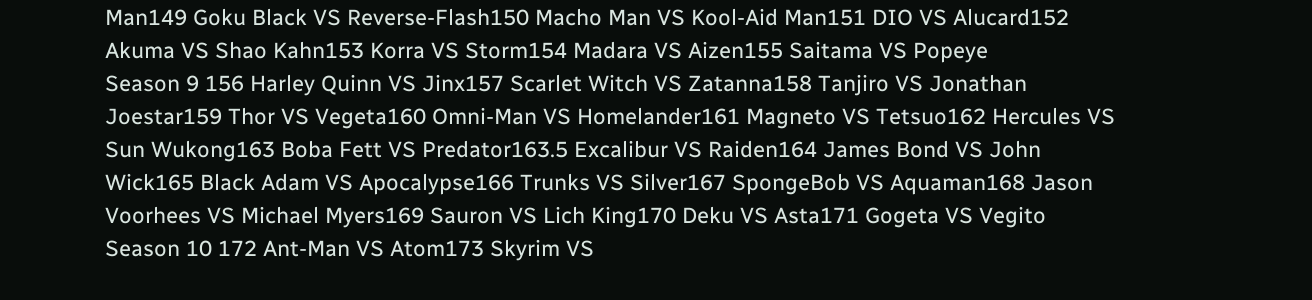Man149 Goku Black VS Reverse-Flash150 Macho Man VS Kool-Aid Man151 DIO VS Alucard152 Akuma VS Shao Kahn153 Korra VS Storm154 Madara VS Aizen155 Saitama VS Popeye
Season 9 156 Harley Quinn VS Jinx157 Scarlet Witch VS Zatanna158 Tanjiro VS Jonathan Joestar159 Thor VS Vegeta160 Omni-Man VS Homelander161 Magneto VS Tetsuo162 Hercules VS Sun Wukong163 Boba Fett VS Predator163.5 Excalibur VS Raiden164 James Bond VS John Wick165 Black Adam VS Apocalypse166 Trunks VS Silver167 SpongeBob VS Aquaman168 Jason Voorhees VS Michael Myers169 Sauron VS Lich King170 Deku VS Asta171 Gogeta VS Vegito
Season 10 172 Ant-Man VS Atom173 Skyrim VS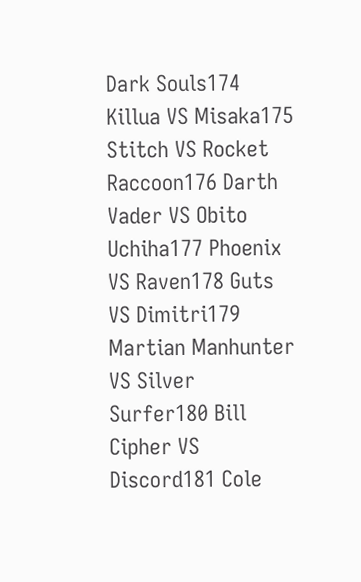Dark Souls174 Killua VS Misaka175 Stitch VS Rocket Raccoon176 Darth Vader VS Obito Uchiha177 Phoenix VS Raven178 Guts VS Dimitri179 Martian Manhunter VS Silver Surfer180 Bill Cipher VS Discord181 Cole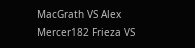MacGrath VS Alex Mercer182 Frieza VS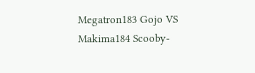Megatron183 Gojo VS Makima184 Scooby-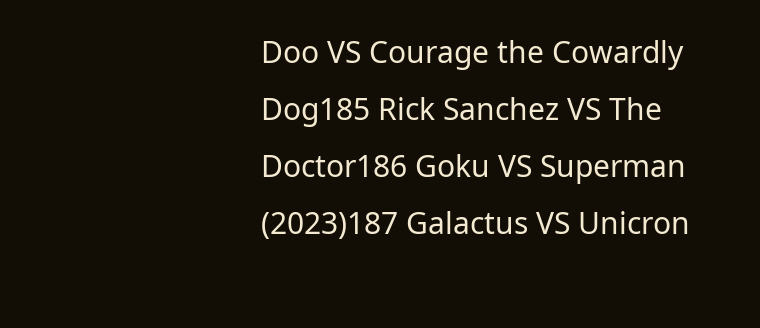Doo VS Courage the Cowardly Dog185 Rick Sanchez VS The Doctor186 Goku VS Superman (2023)187 Galactus VS Unicron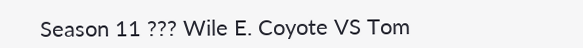Season 11 ??? Wile E. Coyote VS Tom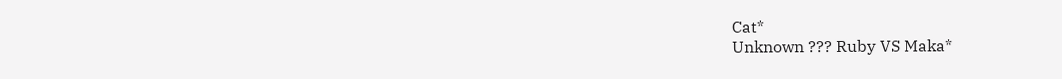Cat*
Unknown ??? Ruby VS Maka*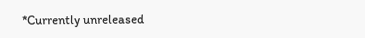*Currently unreleased